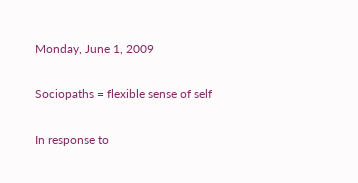Monday, June 1, 2009

Sociopaths = flexible sense of self

In response to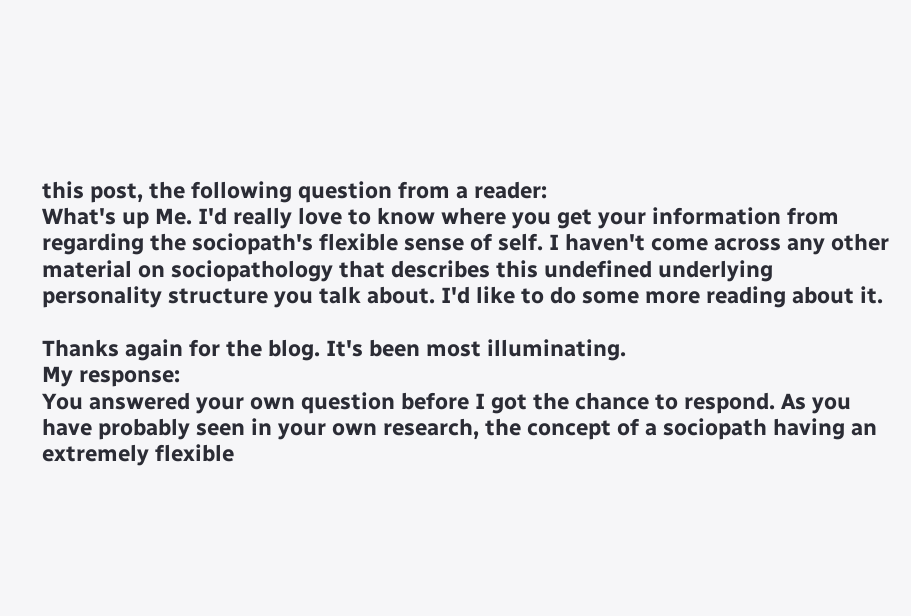this post, the following question from a reader:
What's up Me. I'd really love to know where you get your information from regarding the sociopath's flexible sense of self. I haven't come across any other material on sociopathology that describes this undefined underlying personality structure you talk about. I'd like to do some more reading about it.

Thanks again for the blog. It's been most illuminating.
My response:
You answered your own question before I got the chance to respond. As you have probably seen in your own research, the concept of a sociopath having an extremely flexible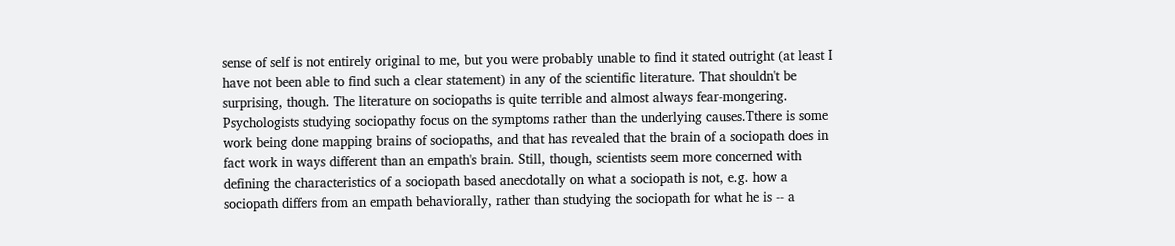sense of self is not entirely original to me, but you were probably unable to find it stated outright (at least I have not been able to find such a clear statement) in any of the scientific literature. That shouldn't be surprising, though. The literature on sociopaths is quite terrible and almost always fear-mongering. Psychologists studying sociopathy focus on the symptoms rather than the underlying causes.Tthere is some work being done mapping brains of sociopaths, and that has revealed that the brain of a sociopath does in fact work in ways different than an empath's brain. Still, though, scientists seem more concerned with defining the characteristics of a sociopath based anecdotally on what a sociopath is not, e.g. how a sociopath differs from an empath behaviorally, rather than studying the sociopath for what he is -- a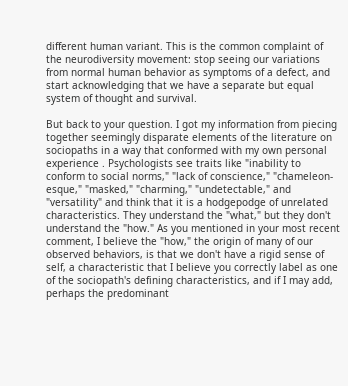different human variant. This is the common complaint of the neurodiversity movement: stop seeing our variations from normal human behavior as symptoms of a defect, and start acknowledging that we have a separate but equal system of thought and survival.

But back to your question. I got my information from piecing together seemingly disparate elements of the literature on sociopaths in a way that conformed with my own personal experience . Psychologists see traits like "inability to conform to social norms," "lack of conscience," "chameleon-esque," "masked," "charming," "undetectable," and "versatility" and think that it is a hodgepodge of unrelated characteristics. They understand the "what," but they don't understand the "how." As you mentioned in your most recent comment, I believe the "how," the origin of many of our observed behaviors, is that we don't have a rigid sense of self, a characteristic that I believe you correctly label as one of the sociopath's defining characteristics, and if I may add, perhaps the predominant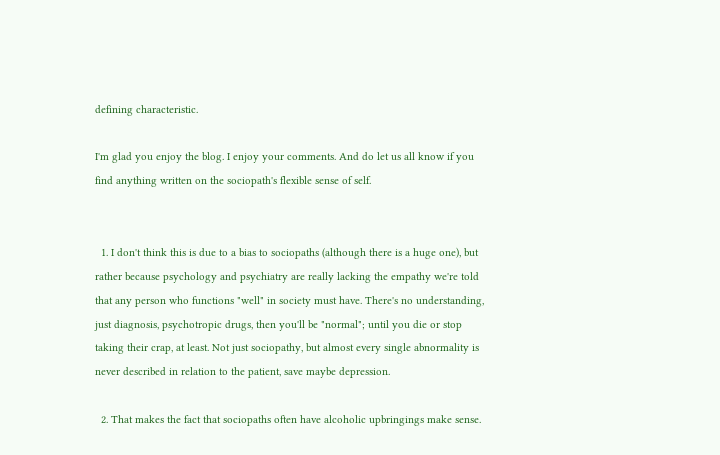defining characteristic.

I'm glad you enjoy the blog. I enjoy your comments. And do let us all know if you find anything written on the sociopath's flexible sense of self.


  1. I don't think this is due to a bias to sociopaths (although there is a huge one), but rather because psychology and psychiatry are really lacking the empathy we're told that any person who functions "well" in society must have. There's no understanding, just diagnosis, psychotropic drugs, then you'll be "normal"; until you die or stop taking their crap, at least. Not just sociopathy, but almost every single abnormality is never described in relation to the patient, save maybe depression.

  2. That makes the fact that sociopaths often have alcoholic upbringings make sense.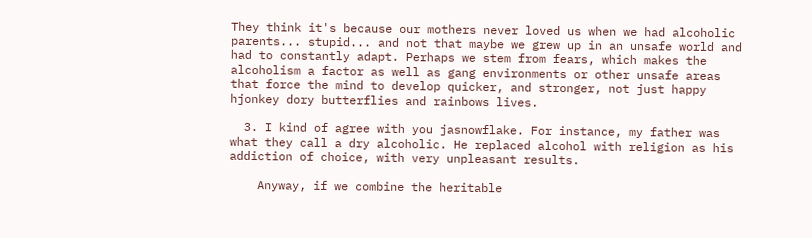They think it's because our mothers never loved us when we had alcoholic parents... stupid... and not that maybe we grew up in an unsafe world and had to constantly adapt. Perhaps we stem from fears, which makes the alcoholism a factor as well as gang environments or other unsafe areas that force the mind to develop quicker, and stronger, not just happy hjonkey dory butterflies and rainbows lives.

  3. I kind of agree with you jasnowflake. For instance, my father was what they call a dry alcoholic. He replaced alcohol with religion as his addiction of choice, with very unpleasant results.

    Anyway, if we combine the heritable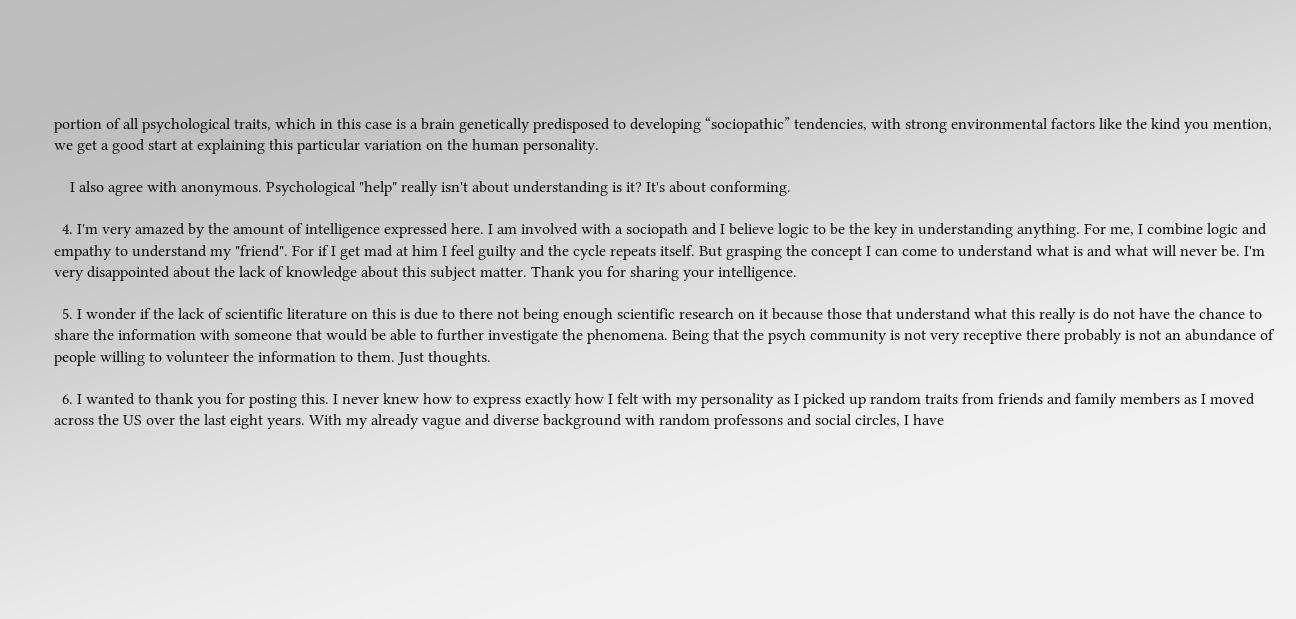portion of all psychological traits, which in this case is a brain genetically predisposed to developing “sociopathic” tendencies, with strong environmental factors like the kind you mention, we get a good start at explaining this particular variation on the human personality.

    I also agree with anonymous. Psychological "help" really isn't about understanding is it? It's about conforming.

  4. I'm very amazed by the amount of intelligence expressed here. I am involved with a sociopath and I believe logic to be the key in understanding anything. For me, I combine logic and empathy to understand my "friend". For if I get mad at him I feel guilty and the cycle repeats itself. But grasping the concept I can come to understand what is and what will never be. I'm very disappointed about the lack of knowledge about this subject matter. Thank you for sharing your intelligence.

  5. I wonder if the lack of scientific literature on this is due to there not being enough scientific research on it because those that understand what this really is do not have the chance to share the information with someone that would be able to further investigate the phenomena. Being that the psych community is not very receptive there probably is not an abundance of people willing to volunteer the information to them. Just thoughts.

  6. I wanted to thank you for posting this. I never knew how to express exactly how I felt with my personality as I picked up random traits from friends and family members as I moved across the US over the last eight years. With my already vague and diverse background with random professons and social circles, I have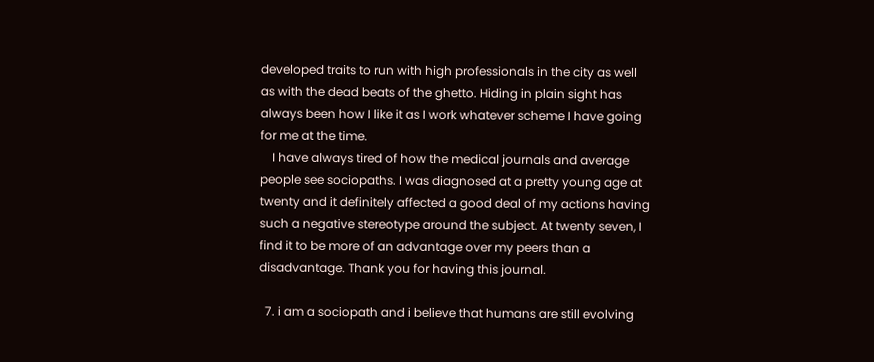developed traits to run with high professionals in the city as well as with the dead beats of the ghetto. Hiding in plain sight has always been how I like it as I work whatever scheme I have going for me at the time.
    I have always tired of how the medical journals and average people see sociopaths. I was diagnosed at a pretty young age at twenty and it definitely affected a good deal of my actions having such a negative stereotype around the subject. At twenty seven, I find it to be more of an advantage over my peers than a disadvantage. Thank you for having this journal.

  7. i am a sociopath and i believe that humans are still evolving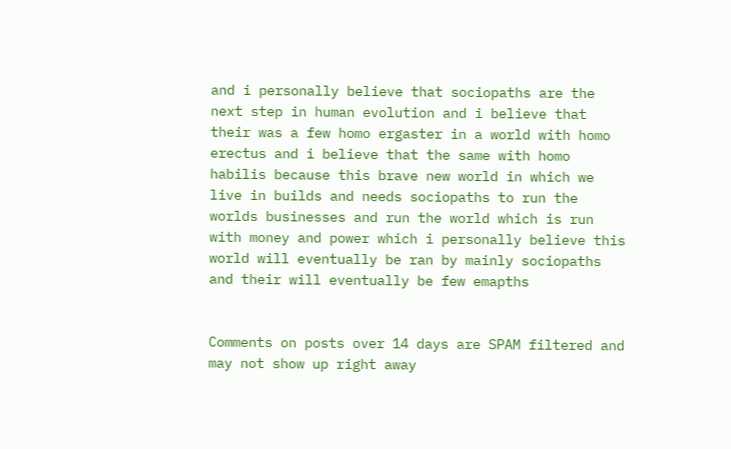and i personally believe that sociopaths are the next step in human evolution and i believe that their was a few homo ergaster in a world with homo erectus and i believe that the same with homo habilis because this brave new world in which we live in builds and needs sociopaths to run the worlds businesses and run the world which is run with money and power which i personally believe this world will eventually be ran by mainly sociopaths and their will eventually be few emapths


Comments on posts over 14 days are SPAM filtered and may not show up right away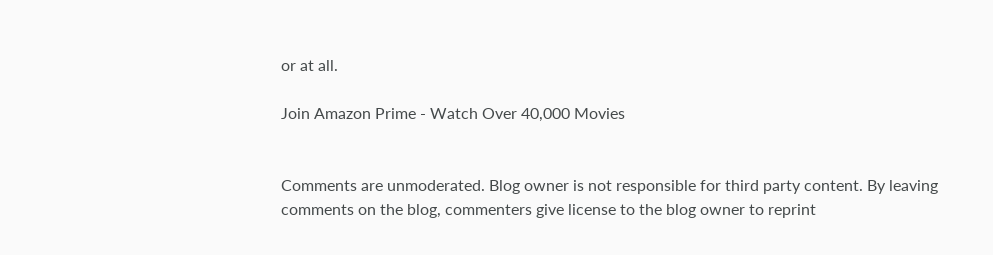or at all.

Join Amazon Prime - Watch Over 40,000 Movies


Comments are unmoderated. Blog owner is not responsible for third party content. By leaving comments on the blog, commenters give license to the blog owner to reprint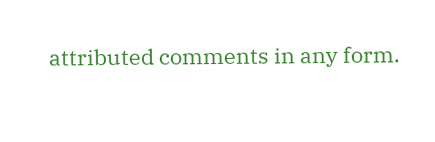attributed comments in any form.